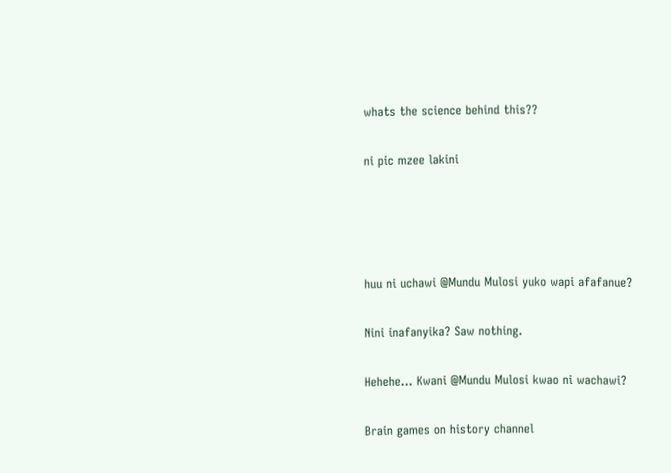whats the science behind this??

ni pic mzee lakini




huu ni uchawi @Mundu Mulosi yuko wapi afafanue?

Nini inafanyika? Saw nothing.

Hehehe… Kwani @Mundu Mulosi kwao ni wachawi?

Brain games on history channel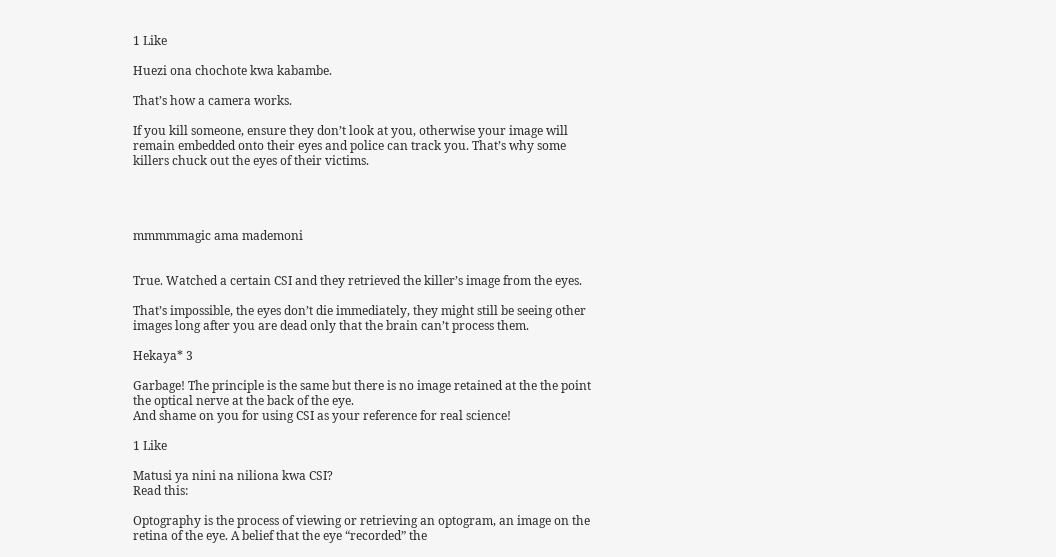1 Like

Huezi ona chochote kwa kabambe.

That’s how a camera works.

If you kill someone, ensure they don’t look at you, otherwise your image will remain embedded onto their eyes and police can track you. That’s why some killers chuck out the eyes of their victims.




mmmmmagic ama mademoni


True. Watched a certain CSI and they retrieved the killer’s image from the eyes.

That’s impossible, the eyes don’t die immediately, they might still be seeing other images long after you are dead only that the brain can’t process them.

Hekaya* 3

Garbage! The principle is the same but there is no image retained at the the point the optical nerve at the back of the eye.
And shame on you for using CSI as your reference for real science!

1 Like

Matusi ya nini na niliona kwa CSI?
Read this:

Optography is the process of viewing or retrieving an optogram, an image on the retina of the eye. A belief that the eye “recorded” the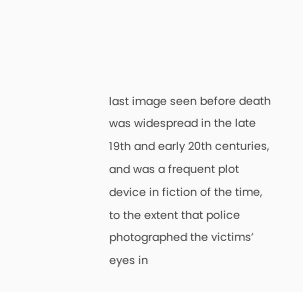last image seen before death was widespread in the late 19th and early 20th centuries, and was a frequent plot device in fiction of the time, to the extent that police photographed the victims’ eyes in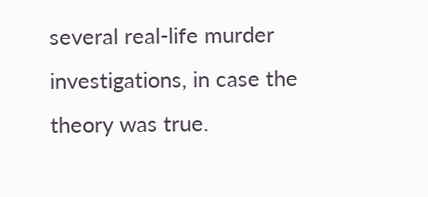several real-life murder investigations, in case the theory was true.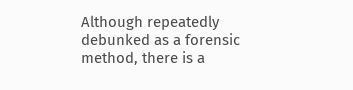Although repeatedly debunked as a forensic method, there is a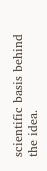scientific basis behind the idea.